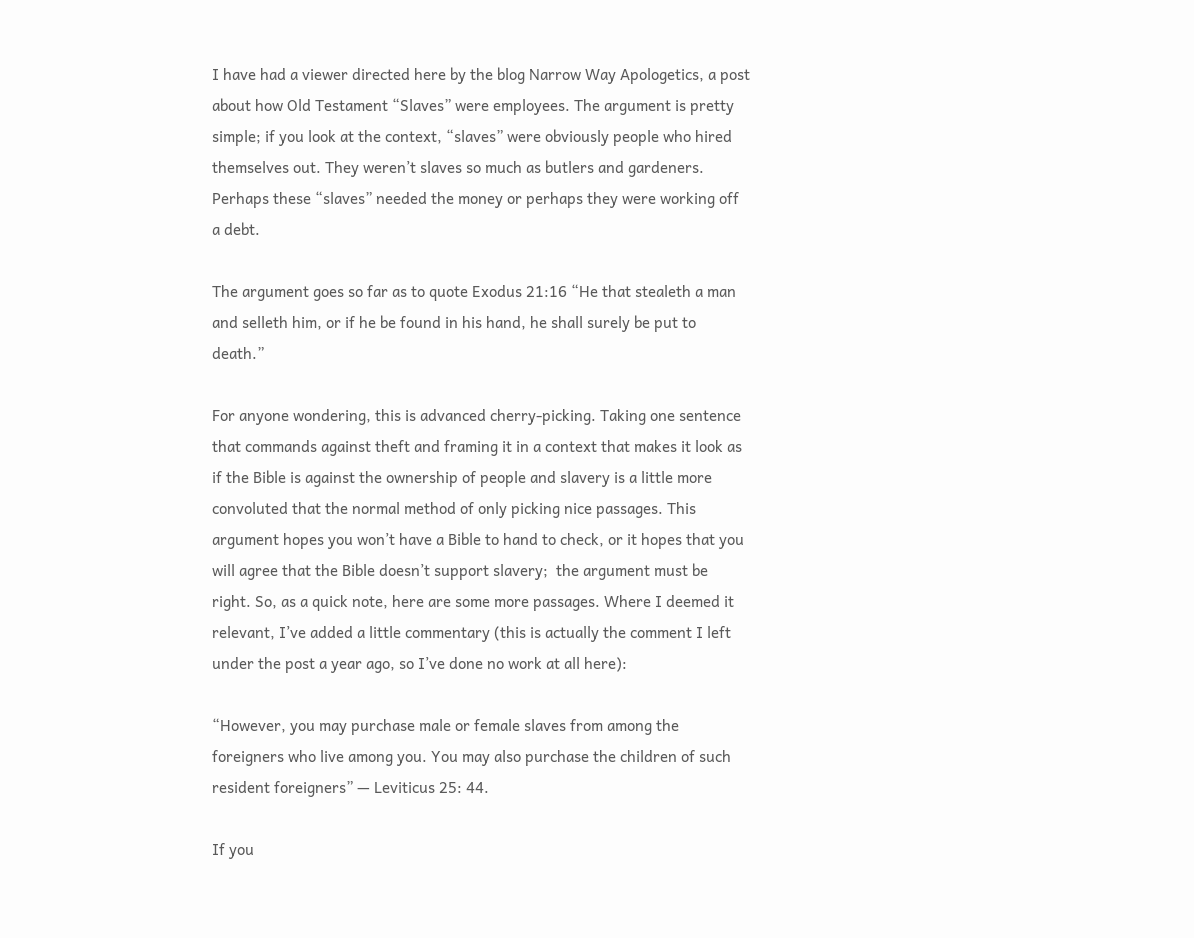I have had a viewer directed here by the blog Narrow Way Apologetics, a post about how Old Testament “Slaves” were employees. The argument is pretty simple; if you look at the context, “slaves” were obviously people who hired themselves out. They weren’t slaves so much as butlers and gardeners. Perhaps these “slaves” needed the money or perhaps they were working off a debt.

The argument goes so far as to quote Exodus 21:16 “He that stealeth a man and selleth him, or if he be found in his hand, he shall surely be put to death.”

For anyone wondering, this is advanced cherry-picking. Taking one sentence that commands against theft and framing it in a context that makes it look as if the Bible is against the ownership of people and slavery is a little more convoluted that the normal method of only picking nice passages. This argument hopes you won’t have a Bible to hand to check, or it hopes that you will agree that the Bible doesn’t support slavery;  the argument must be right. So, as a quick note, here are some more passages. Where I deemed it relevant, I’ve added a little commentary (this is actually the comment I left under the post a year ago, so I’ve done no work at all here):

“However, you may purchase male or female slaves from among the foreigners who live among you. You may also purchase the children of such resident foreigners” — Leviticus 25: 44.

If you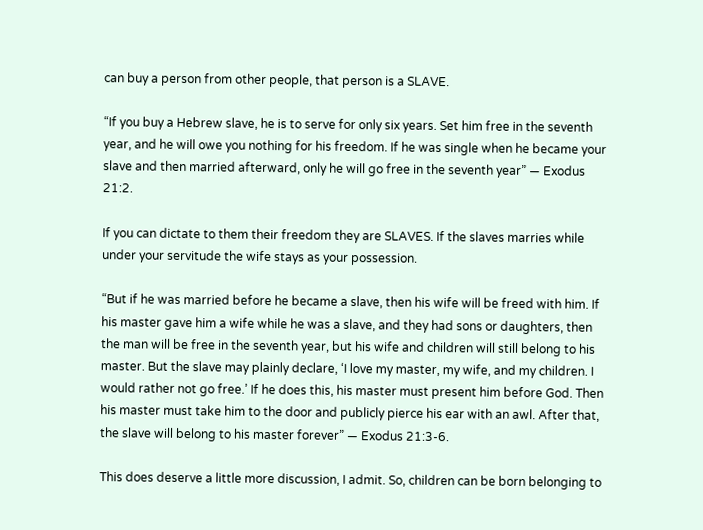can buy a person from other people, that person is a SLAVE.

“If you buy a Hebrew slave, he is to serve for only six years. Set him free in the seventh year, and he will owe you nothing for his freedom. If he was single when he became your slave and then married afterward, only he will go free in the seventh year” — Exodus 21:2.

If you can dictate to them their freedom they are SLAVES. If the slaves marries while under your servitude the wife stays as your possession.

“But if he was married before he became a slave, then his wife will be freed with him. If his master gave him a wife while he was a slave, and they had sons or daughters, then the man will be free in the seventh year, but his wife and children will still belong to his master. But the slave may plainly declare, ‘I love my master, my wife, and my children. I would rather not go free.’ If he does this, his master must present him before God. Then his master must take him to the door and publicly pierce his ear with an awl. After that, the slave will belong to his master forever” — Exodus 21:3-6.

This does deserve a little more discussion, I admit. So, children can be born belonging to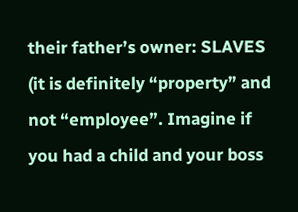their father’s owner: SLAVES (it is definitely “property” and not “employee”. Imagine if you had a child and your boss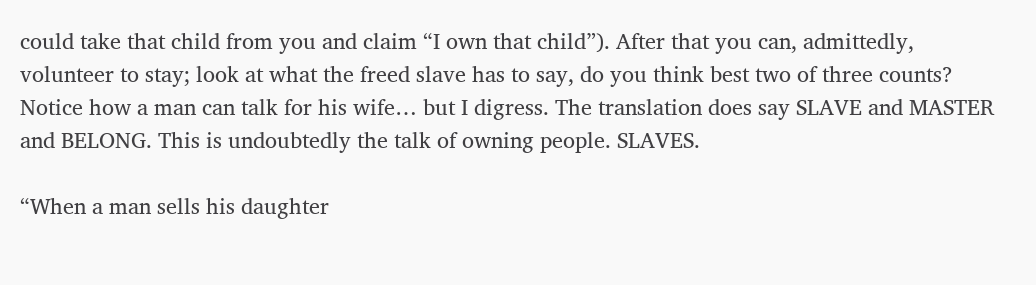could take that child from you and claim “I own that child”). After that you can, admittedly, volunteer to stay; look at what the freed slave has to say, do you think best two of three counts? Notice how a man can talk for his wife… but I digress. The translation does say SLAVE and MASTER and BELONG. This is undoubtedly the talk of owning people. SLAVES.

“When a man sells his daughter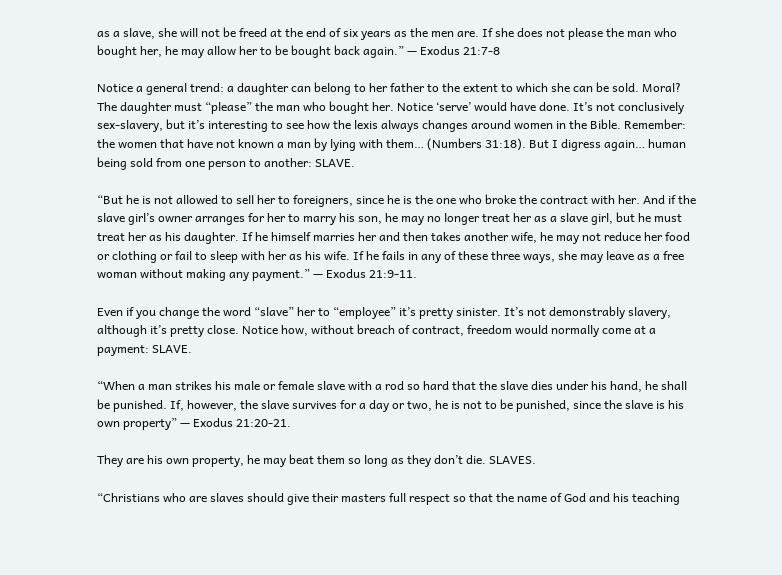as a slave, she will not be freed at the end of six years as the men are. If she does not please the man who bought her, he may allow her to be bought back again.” — Exodus 21:7-8

Notice a general trend: a daughter can belong to her father to the extent to which she can be sold. Moral? The daughter must “please” the man who bought her. Notice ‘serve’ would have done. It’s not conclusively sex-slavery, but it’s interesting to see how the lexis always changes around women in the Bible. Remember: the women that have not known a man by lying with them… (Numbers 31:18). But I digress again… human being sold from one person to another: SLAVE.

“But he is not allowed to sell her to foreigners, since he is the one who broke the contract with her. And if the slave girl’s owner arranges for her to marry his son, he may no longer treat her as a slave girl, but he must treat her as his daughter. If he himself marries her and then takes another wife, he may not reduce her food or clothing or fail to sleep with her as his wife. If he fails in any of these three ways, she may leave as a free woman without making any payment.” — Exodus 21:9-11.

Even if you change the word “slave” her to “employee” it’s pretty sinister. It’s not demonstrably slavery, although it’s pretty close. Notice how, without breach of contract, freedom would normally come at a payment: SLAVE.

“When a man strikes his male or female slave with a rod so hard that the slave dies under his hand, he shall be punished. If, however, the slave survives for a day or two, he is not to be punished, since the slave is his own property” — Exodus 21:20-21.

They are his own property, he may beat them so long as they don’t die. SLAVES.

“Christians who are slaves should give their masters full respect so that the name of God and his teaching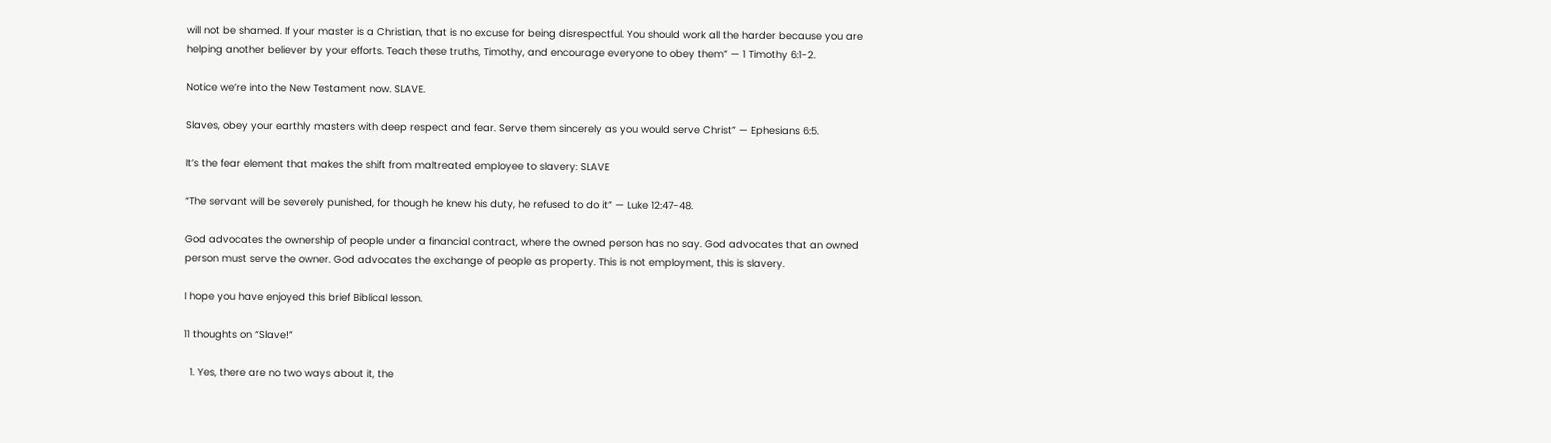will not be shamed. If your master is a Christian, that is no excuse for being disrespectful. You should work all the harder because you are helping another believer by your efforts. Teach these truths, Timothy, and encourage everyone to obey them” — 1 Timothy 6:1-2.

Notice we’re into the New Testament now. SLAVE.

Slaves, obey your earthly masters with deep respect and fear. Serve them sincerely as you would serve Christ” — Ephesians 6:5.

It’s the fear element that makes the shift from maltreated employee to slavery: SLAVE

“The servant will be severely punished, for though he knew his duty, he refused to do it” — Luke 12:47-48.

God advocates the ownership of people under a financial contract, where the owned person has no say. God advocates that an owned person must serve the owner. God advocates the exchange of people as property. This is not employment, this is slavery.

I hope you have enjoyed this brief Biblical lesson.

11 thoughts on “Slave!”

  1. Yes, there are no two ways about it, the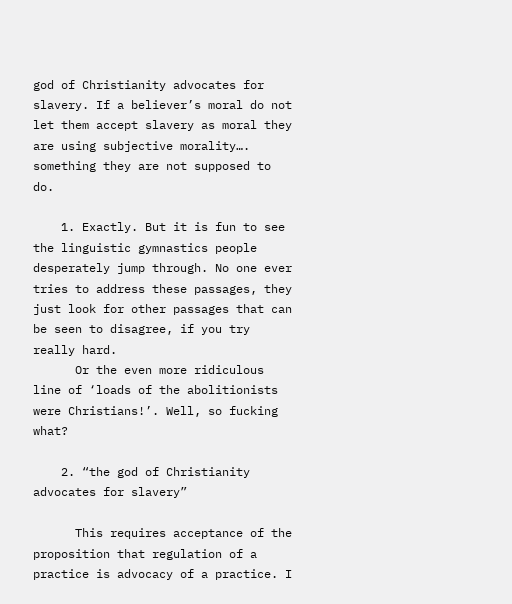god of Christianity advocates for slavery. If a believer’s moral do not let them accept slavery as moral they are using subjective morality…. something they are not supposed to do.

    1. Exactly. But it is fun to see the linguistic gymnastics people desperately jump through. No one ever tries to address these passages, they just look for other passages that can be seen to disagree, if you try really hard.
      Or the even more ridiculous line of ‘loads of the abolitionists were Christians!’. Well, so fucking what?

    2. “the god of Christianity advocates for slavery”

      This requires acceptance of the proposition that regulation of a practice is advocacy of a practice. I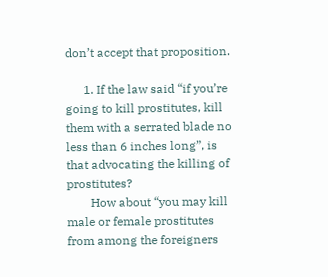don’t accept that proposition.

      1. If the law said “if you’re going to kill prostitutes, kill them with a serrated blade no less than 6 inches long”, is that advocating the killing of prostitutes?
        How about “you may kill male or female prostitutes from among the foreigners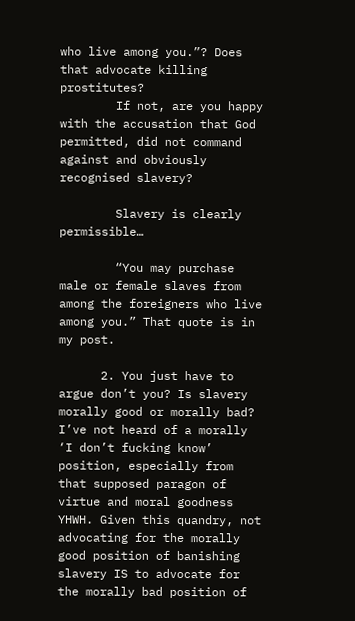who live among you.”? Does that advocate killing prostitutes?
        If not, are you happy with the accusation that God permitted, did not command against and obviously recognised slavery?

        Slavery is clearly permissible…

        “You may purchase male or female slaves from among the foreigners who live among you.” That quote is in my post.

      2. You just have to argue don’t you? Is slavery morally good or morally bad? I’ve not heard of a morally ‘I don’t fucking know’ position, especially from that supposed paragon of virtue and moral goodness YHWH. Given this quandry, not advocating for the morally good position of banishing slavery IS to advocate for the morally bad position of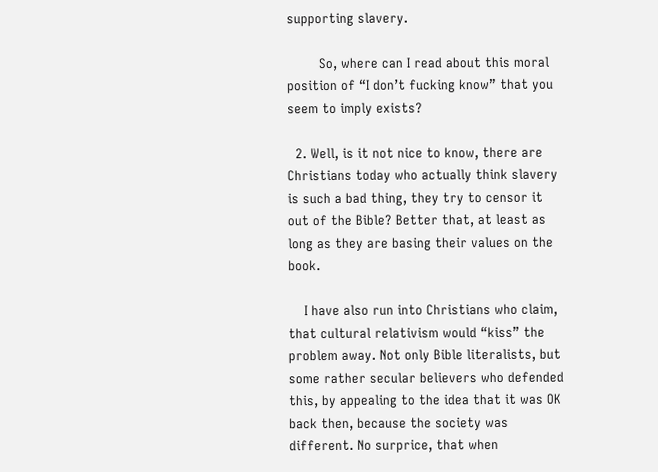supporting slavery.

        So, where can I read about this moral position of “I don’t fucking know” that you seem to imply exists?

  2. Well, is it not nice to know, there are Christians today who actually think slavery is such a bad thing, they try to censor it out of the Bible? Better that, at least as long as they are basing their values on the book.

    I have also run into Christians who claim, that cultural relativism would “kiss” the problem away. Not only Bible literalists, but some rather secular believers who defended this, by appealing to the idea that it was OK back then, because the society was different. No surprice, that when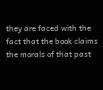they are faced with the fact that the book claims the morals of that past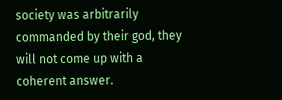society was arbitrarily commanded by their god, they will not come up with a coherent answer.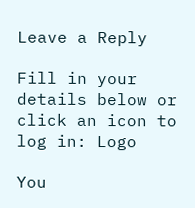Leave a Reply

Fill in your details below or click an icon to log in: Logo

You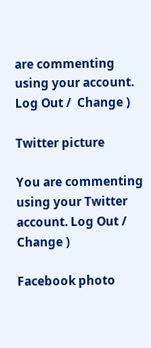are commenting using your account. Log Out /  Change )

Twitter picture

You are commenting using your Twitter account. Log Out /  Change )

Facebook photo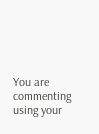You are commenting using your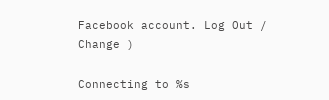Facebook account. Log Out /  Change )

Connecting to %s